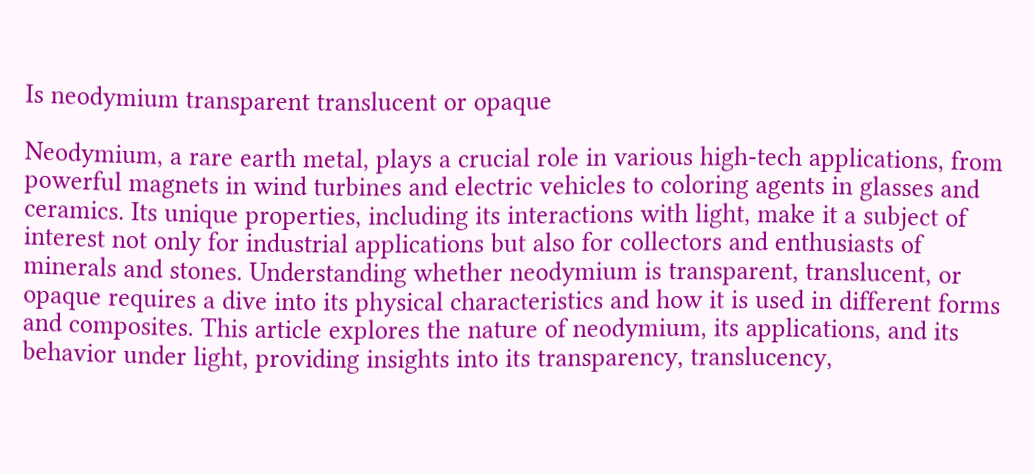Is neodymium transparent translucent or opaque

Neodymium, a rare earth metal, plays a crucial role in various high-tech applications, from powerful magnets in wind turbines and electric vehicles to coloring agents in glasses and ceramics. Its unique properties, including its interactions with light, make it a subject of interest not only for industrial applications but also for collectors and enthusiasts of minerals and stones. Understanding whether neodymium is transparent, translucent, or opaque requires a dive into its physical characteristics and how it is used in different forms and composites. This article explores the nature of neodymium, its applications, and its behavior under light, providing insights into its transparency, translucency,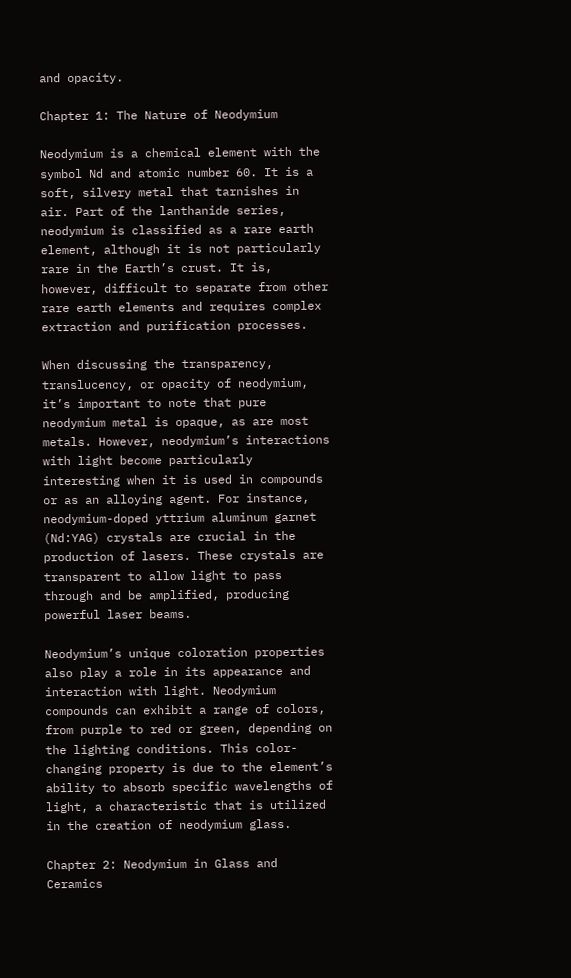and opacity.

Chapter 1: The Nature of Neodymium

Neodymium is a chemical element with the symbol Nd and atomic number 60. It is a soft, silvery metal that tarnishes in air. Part of the lanthanide series, neodymium is classified as a rare earth element, although it is not particularly rare in the Earth’s crust. It is, however, difficult to separate from other rare earth elements and requires complex extraction and purification processes.

When discussing the transparency, translucency, or opacity of neodymium, it’s important to note that pure neodymium metal is opaque, as are most metals. However, neodymium’s interactions with light become particularly interesting when it is used in compounds or as an alloying agent. For instance, neodymium-doped yttrium aluminum garnet (Nd:YAG) crystals are crucial in the production of lasers. These crystals are transparent to allow light to pass through and be amplified, producing powerful laser beams.

Neodymium’s unique coloration properties also play a role in its appearance and interaction with light. Neodymium compounds can exhibit a range of colors, from purple to red or green, depending on the lighting conditions. This color-changing property is due to the element’s ability to absorb specific wavelengths of light, a characteristic that is utilized in the creation of neodymium glass.

Chapter 2: Neodymium in Glass and Ceramics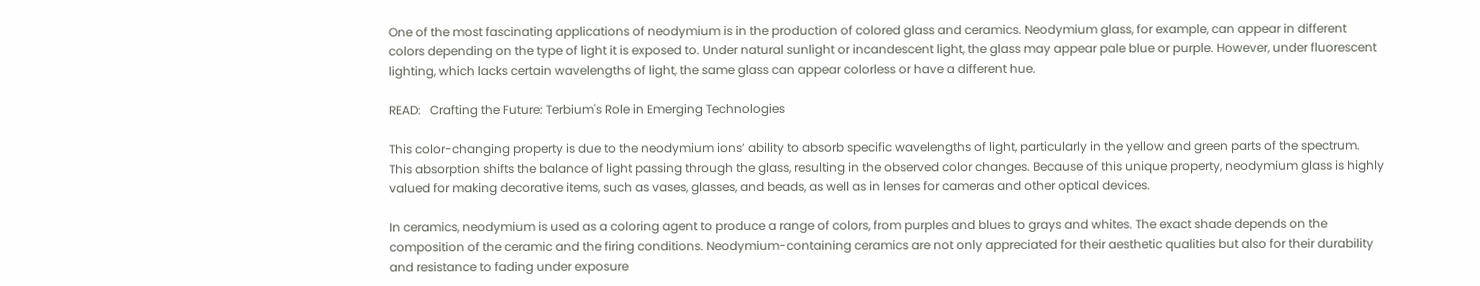One of the most fascinating applications of neodymium is in the production of colored glass and ceramics. Neodymium glass, for example, can appear in different colors depending on the type of light it is exposed to. Under natural sunlight or incandescent light, the glass may appear pale blue or purple. However, under fluorescent lighting, which lacks certain wavelengths of light, the same glass can appear colorless or have a different hue.

READ:   Crafting the Future: Terbium's Role in Emerging Technologies

This color-changing property is due to the neodymium ions’ ability to absorb specific wavelengths of light, particularly in the yellow and green parts of the spectrum. This absorption shifts the balance of light passing through the glass, resulting in the observed color changes. Because of this unique property, neodymium glass is highly valued for making decorative items, such as vases, glasses, and beads, as well as in lenses for cameras and other optical devices.

In ceramics, neodymium is used as a coloring agent to produce a range of colors, from purples and blues to grays and whites. The exact shade depends on the composition of the ceramic and the firing conditions. Neodymium-containing ceramics are not only appreciated for their aesthetic qualities but also for their durability and resistance to fading under exposure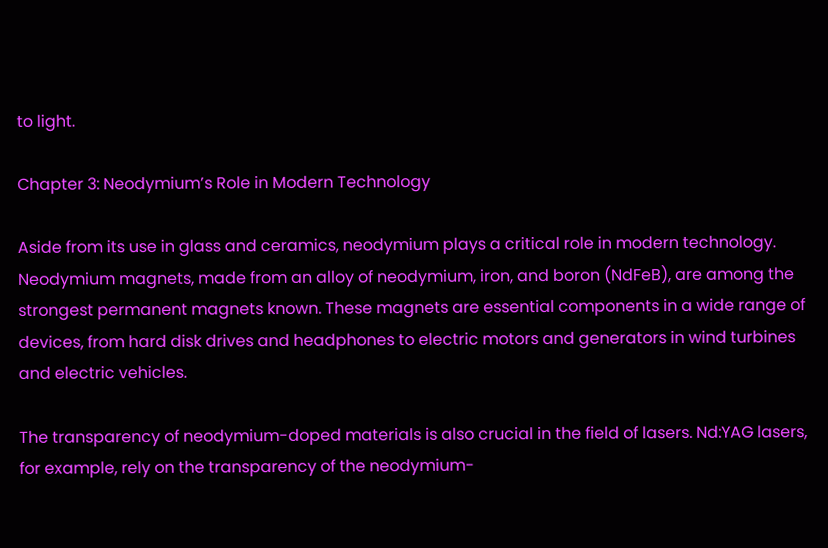to light.

Chapter 3: Neodymium’s Role in Modern Technology

Aside from its use in glass and ceramics, neodymium plays a critical role in modern technology. Neodymium magnets, made from an alloy of neodymium, iron, and boron (NdFeB), are among the strongest permanent magnets known. These magnets are essential components in a wide range of devices, from hard disk drives and headphones to electric motors and generators in wind turbines and electric vehicles.

The transparency of neodymium-doped materials is also crucial in the field of lasers. Nd:YAG lasers, for example, rely on the transparency of the neodymium-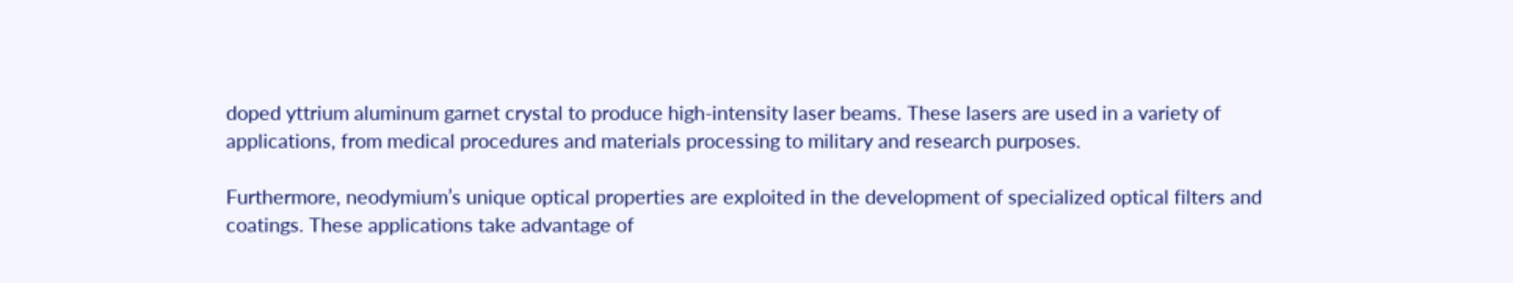doped yttrium aluminum garnet crystal to produce high-intensity laser beams. These lasers are used in a variety of applications, from medical procedures and materials processing to military and research purposes.

Furthermore, neodymium’s unique optical properties are exploited in the development of specialized optical filters and coatings. These applications take advantage of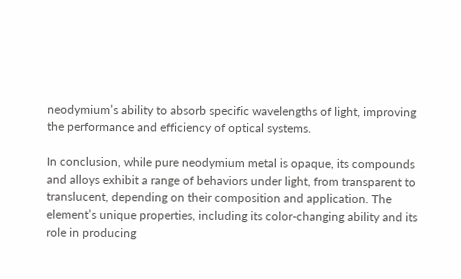neodymium’s ability to absorb specific wavelengths of light, improving the performance and efficiency of optical systems.

In conclusion, while pure neodymium metal is opaque, its compounds and alloys exhibit a range of behaviors under light, from transparent to translucent, depending on their composition and application. The element’s unique properties, including its color-changing ability and its role in producing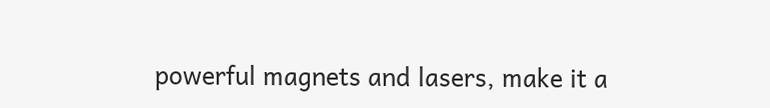powerful magnets and lasers, make it a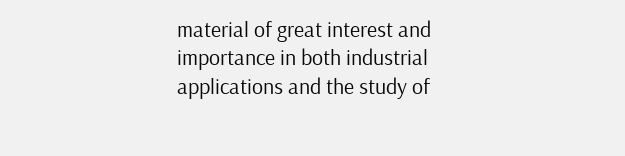material of great interest and importance in both industrial applications and the study of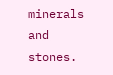minerals and stones.